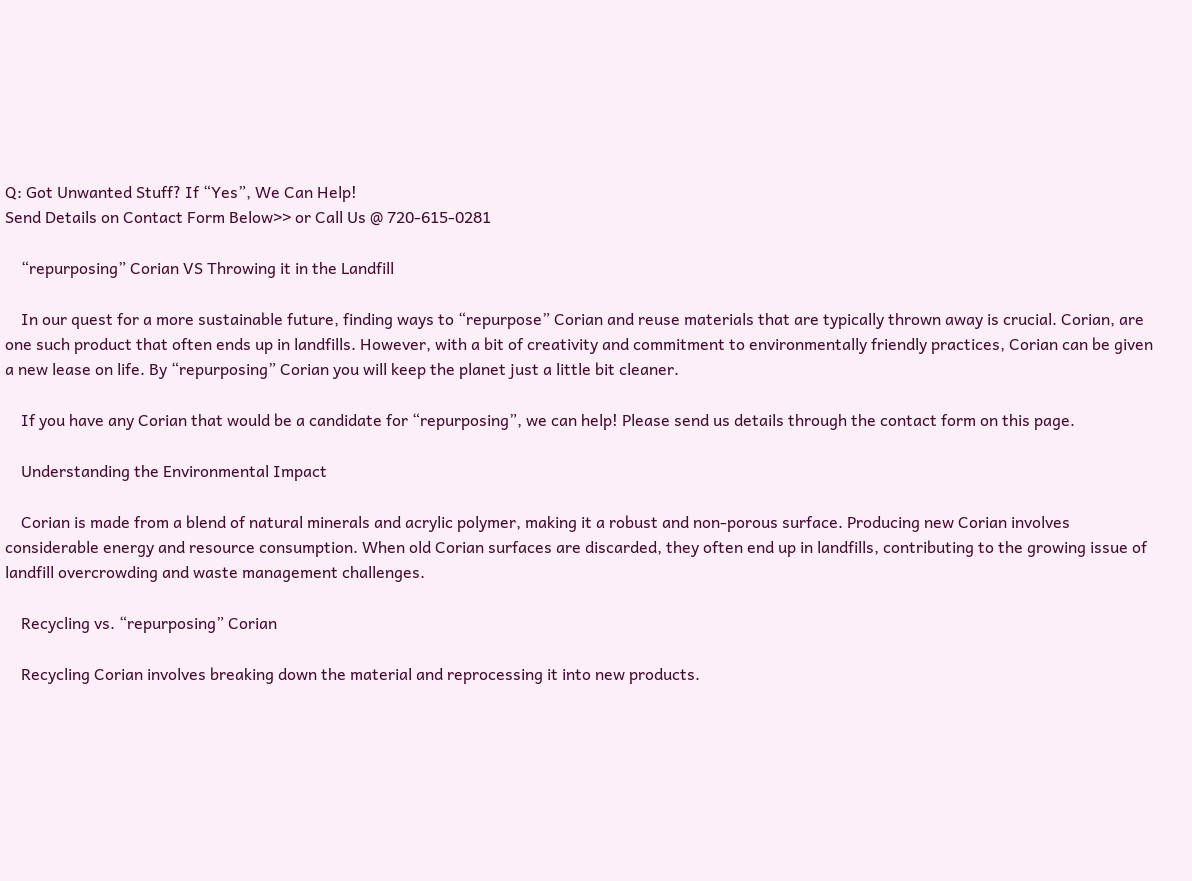Q: Got Unwanted Stuff? If “Yes”, We Can Help!
Send Details on Contact Form Below>> or Call Us @ 720-615-0281

    “repurposing” Corian VS Throwing it in the Landfill

    In our quest for a more sustainable future, finding ways to “repurpose” Corian and reuse materials that are typically thrown away is crucial. Corian, are one such product that often ends up in landfills. However, with a bit of creativity and commitment to environmentally friendly practices, Corian can be given a new lease on life. By “repurposing” Corian you will keep the planet just a little bit cleaner.

    If you have any Corian that would be a candidate for “repurposing”, we can help! Please send us details through the contact form on this page.

    Understanding the Environmental Impact

    Corian is made from a blend of natural minerals and acrylic polymer, making it a robust and non-porous surface. Producing new Corian involves considerable energy and resource consumption. When old Corian surfaces are discarded, they often end up in landfills, contributing to the growing issue of landfill overcrowding and waste management challenges.

    Recycling vs. “repurposing” Corian

    Recycling Corian involves breaking down the material and reprocessing it into new products.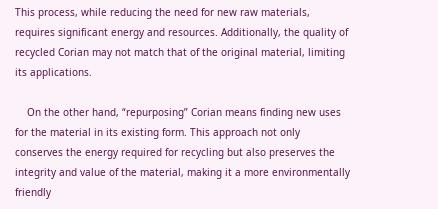This process, while reducing the need for new raw materials, requires significant energy and resources. Additionally, the quality of recycled Corian may not match that of the original material, limiting its applications.

    On the other hand, “repurposing” Corian means finding new uses for the material in its existing form. This approach not only conserves the energy required for recycling but also preserves the integrity and value of the material, making it a more environmentally friendly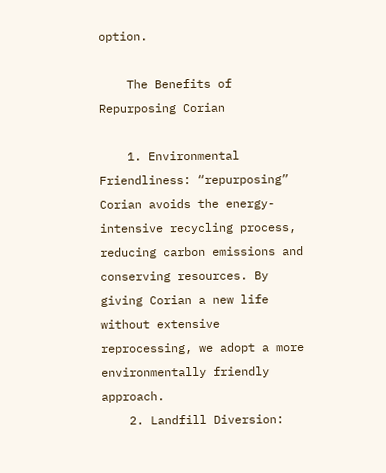option.

    The Benefits of Repurposing Corian

    1. Environmental Friendliness: “repurposing” Corian avoids the energy-intensive recycling process, reducing carbon emissions and conserving resources. By giving Corian a new life without extensive reprocessing, we adopt a more environmentally friendly approach.
    2. Landfill Diversion: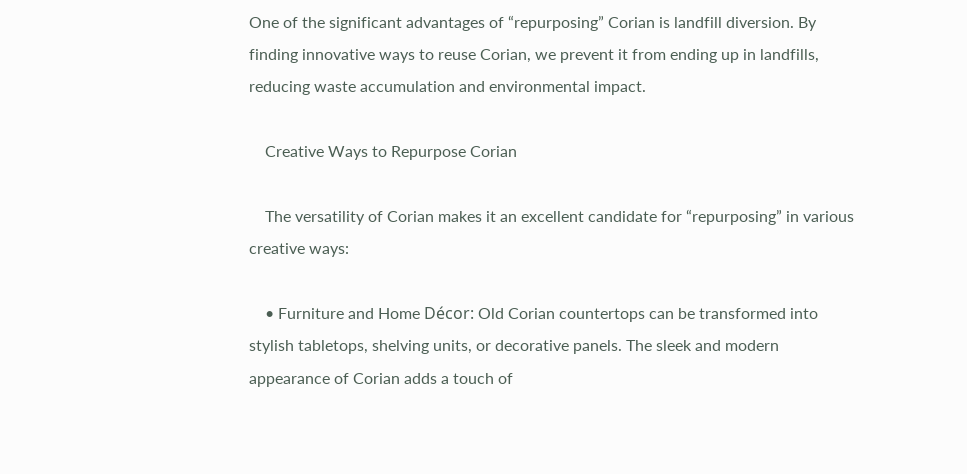One of the significant advantages of “repurposing” Corian is landfill diversion. By finding innovative ways to reuse Corian, we prevent it from ending up in landfills, reducing waste accumulation and environmental impact.

    Creative Ways to Repurpose Corian

    The versatility of Corian makes it an excellent candidate for “repurposing” in various creative ways:

    • Furniture and Home Décor: Old Corian countertops can be transformed into stylish tabletops, shelving units, or decorative panels. The sleek and modern appearance of Corian adds a touch of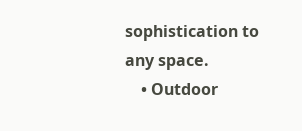sophistication to any space.
    • Outdoor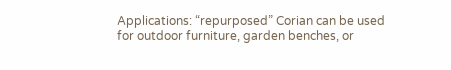Applications: “repurposed” Corian can be used for outdoor furniture, garden benches, or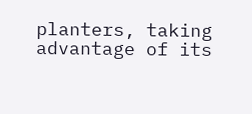planters, taking advantage of its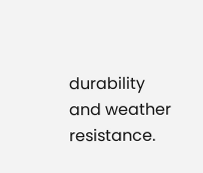durability and weather resistance.